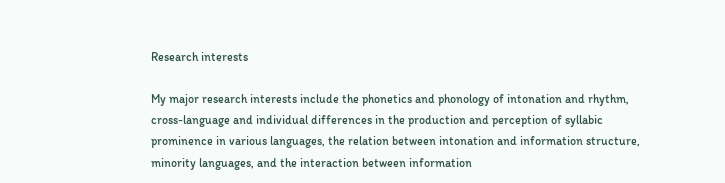Research interests

My major research interests include the phonetics and phonology of intonation and rhythm, cross-language and individual differences in the production and perception of syllabic prominence in various languages, the relation between intonation and information structure, minority languages, and the interaction between information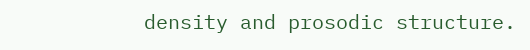density and prosodic structure.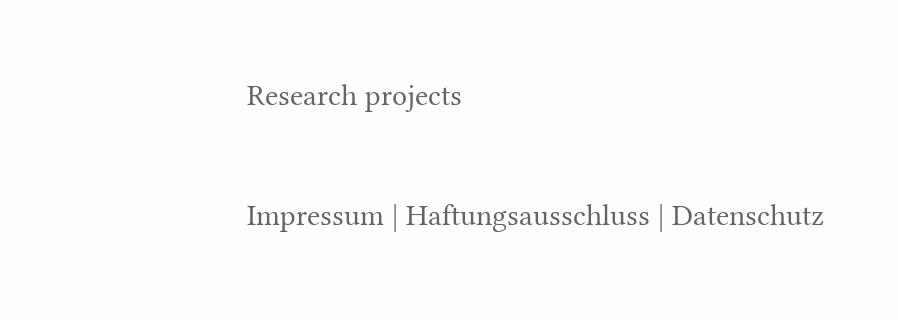Research projects

Impressum | Haftungsausschluss | Datenschutz